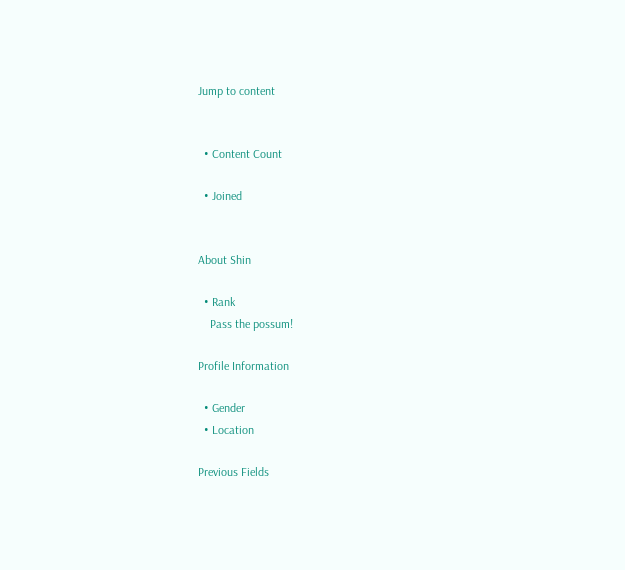Jump to content


  • Content Count

  • Joined


About Shin

  • Rank
    Pass the possum!

Profile Information

  • Gender
  • Location

Previous Fields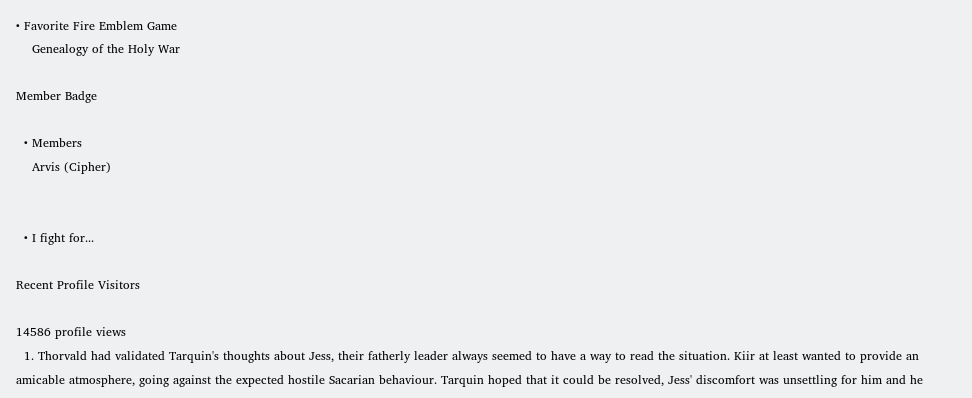• Favorite Fire Emblem Game
    Genealogy of the Holy War

Member Badge

  • Members
    Arvis (Cipher)


  • I fight for...

Recent Profile Visitors

14586 profile views
  1. Thorvald had validated Tarquin's thoughts about Jess, their fatherly leader always seemed to have a way to read the situation. Kiir at least wanted to provide an amicable atmosphere, going against the expected hostile Sacarian behaviour. Tarquin hoped that it could be resolved, Jess' discomfort was unsettling for him and he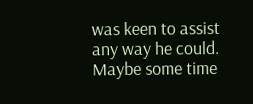was keen to assist any way he could. Maybe some time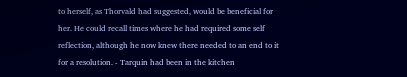to herself, as Thorvald had suggested, would be beneficial for her. He could recall times where he had required some self reflection, although he now knew there needed to an end to it for a resolution. - Tarquin had been in the kitchen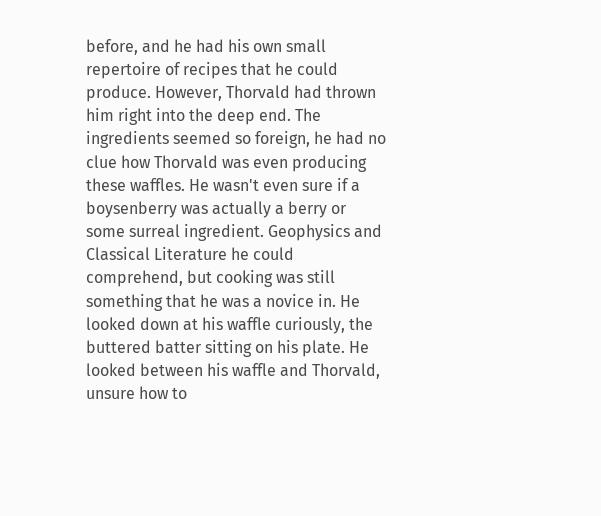before, and he had his own small repertoire of recipes that he could produce. However, Thorvald had thrown him right into the deep end. The ingredients seemed so foreign, he had no clue how Thorvald was even producing these waffles. He wasn't even sure if a boysenberry was actually a berry or some surreal ingredient. Geophysics and Classical Literature he could comprehend, but cooking was still something that he was a novice in. He looked down at his waffle curiously, the buttered batter sitting on his plate. He looked between his waffle and Thorvald, unsure how to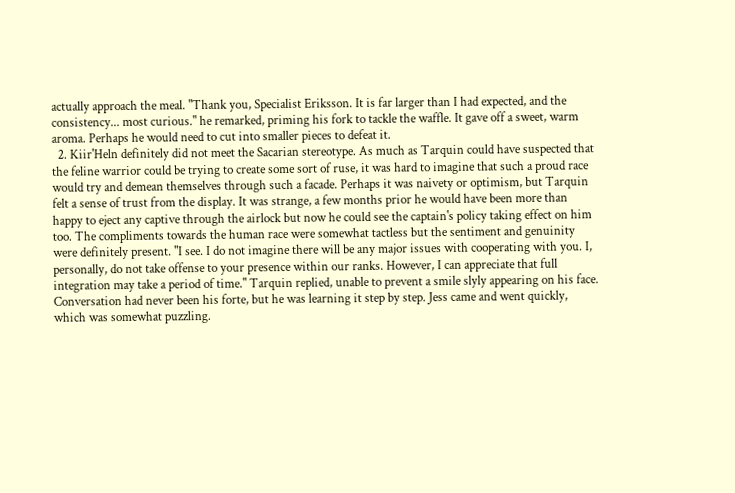actually approach the meal. "Thank you, Specialist Eriksson. It is far larger than I had expected, and the consistency... most curious." he remarked, priming his fork to tackle the waffle. It gave off a sweet, warm aroma. Perhaps he would need to cut into smaller pieces to defeat it.
  2. Kiir'Heln definitely did not meet the Sacarian stereotype. As much as Tarquin could have suspected that the feline warrior could be trying to create some sort of ruse, it was hard to imagine that such a proud race would try and demean themselves through such a facade. Perhaps it was naivety or optimism, but Tarquin felt a sense of trust from the display. It was strange, a few months prior he would have been more than happy to eject any captive through the airlock but now he could see the captain's policy taking effect on him too. The compliments towards the human race were somewhat tactless but the sentiment and genuinity were definitely present. "I see. I do not imagine there will be any major issues with cooperating with you. I, personally, do not take offense to your presence within our ranks. However, I can appreciate that full integration may take a period of time." Tarquin replied, unable to prevent a smile slyly appearing on his face. Conversation had never been his forte, but he was learning it step by step. Jess came and went quickly, which was somewhat puzzling.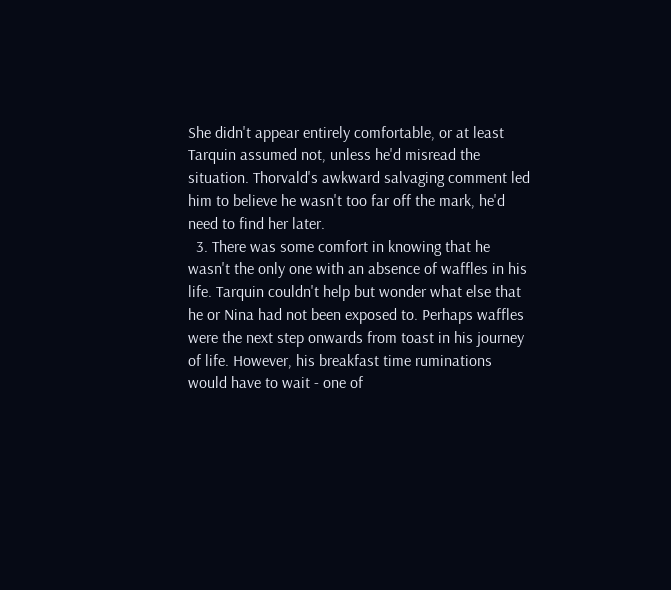She didn't appear entirely comfortable, or at least Tarquin assumed not, unless he'd misread the situation. Thorvald's awkward salvaging comment led him to believe he wasn't too far off the mark, he'd need to find her later.
  3. There was some comfort in knowing that he wasn't the only one with an absence of waffles in his life. Tarquin couldn't help but wonder what else that he or Nina had not been exposed to. Perhaps waffles were the next step onwards from toast in his journey of life. However, his breakfast time ruminations would have to wait - one of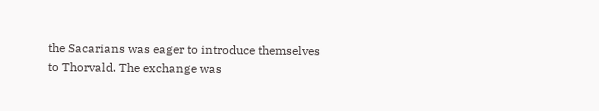the Sacarians was eager to introduce themselves to Thorvald. The exchange was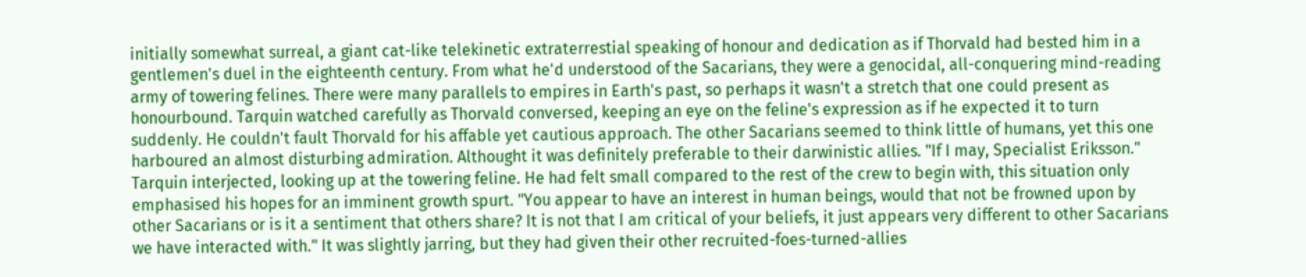initially somewhat surreal, a giant cat-like telekinetic extraterrestial speaking of honour and dedication as if Thorvald had bested him in a gentlemen's duel in the eighteenth century. From what he'd understood of the Sacarians, they were a genocidal, all-conquering mind-reading army of towering felines. There were many parallels to empires in Earth's past, so perhaps it wasn't a stretch that one could present as honourbound. Tarquin watched carefully as Thorvald conversed, keeping an eye on the feline's expression as if he expected it to turn suddenly. He couldn't fault Thorvald for his affable yet cautious approach. The other Sacarians seemed to think little of humans, yet this one harboured an almost disturbing admiration. Althought it was definitely preferable to their darwinistic allies. "If I may, Specialist Eriksson." Tarquin interjected, looking up at the towering feline. He had felt small compared to the rest of the crew to begin with, this situation only emphasised his hopes for an imminent growth spurt. "You appear to have an interest in human beings, would that not be frowned upon by other Sacarians or is it a sentiment that others share? It is not that I am critical of your beliefs, it just appears very different to other Sacarians we have interacted with." It was slightly jarring, but they had given their other recruited-foes-turned-allies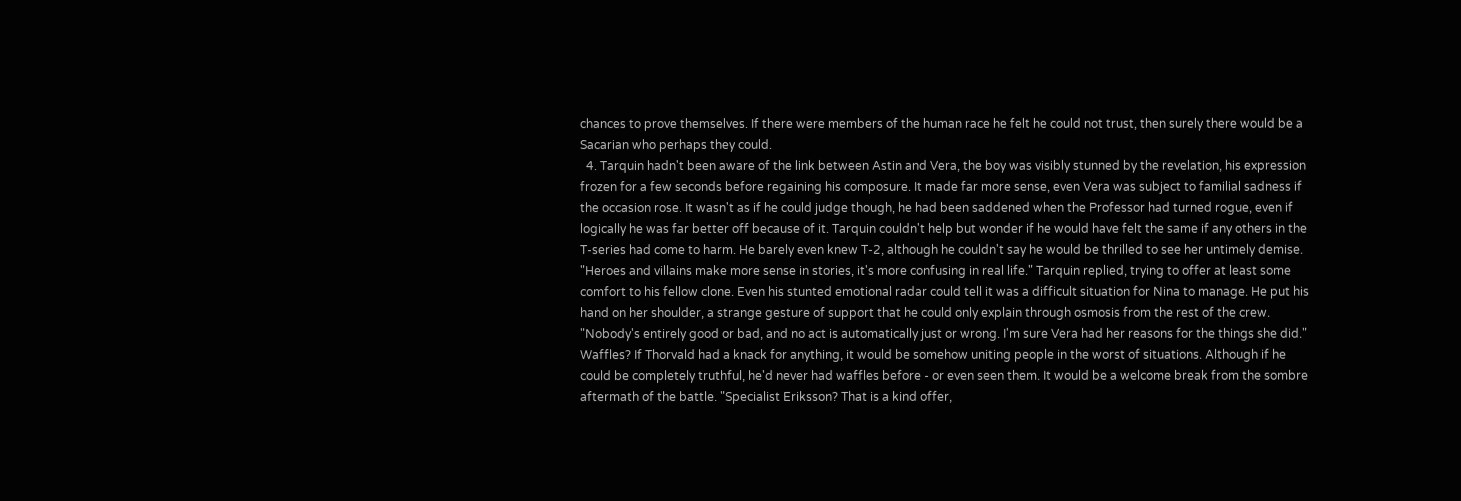chances to prove themselves. If there were members of the human race he felt he could not trust, then surely there would be a Sacarian who perhaps they could.
  4. Tarquin hadn't been aware of the link between Astin and Vera, the boy was visibly stunned by the revelation, his expression frozen for a few seconds before regaining his composure. It made far more sense, even Vera was subject to familial sadness if the occasion rose. It wasn't as if he could judge though, he had been saddened when the Professor had turned rogue, even if logically he was far better off because of it. Tarquin couldn't help but wonder if he would have felt the same if any others in the T-series had come to harm. He barely even knew T-2, although he couldn't say he would be thrilled to see her untimely demise. "Heroes and villains make more sense in stories, it's more confusing in real life." Tarquin replied, trying to offer at least some comfort to his fellow clone. Even his stunted emotional radar could tell it was a difficult situation for Nina to manage. He put his hand on her shoulder, a strange gesture of support that he could only explain through osmosis from the rest of the crew. "Nobody's entirely good or bad, and no act is automatically just or wrong. I'm sure Vera had her reasons for the things she did." Waffles? If Thorvald had a knack for anything, it would be somehow uniting people in the worst of situations. Although if he could be completely truthful, he'd never had waffles before - or even seen them. It would be a welcome break from the sombre aftermath of the battle. "Specialist Eriksson? That is a kind offer,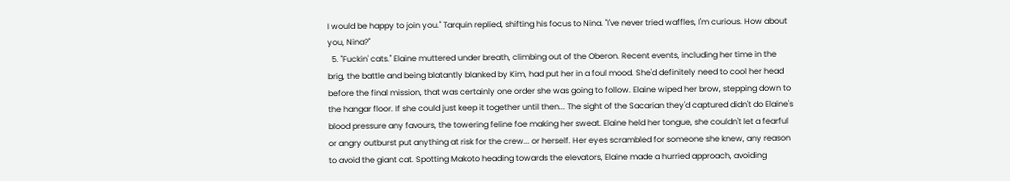I would be happy to join you." Tarquin replied, shifting his focus to Nina. "I've never tried waffles, I'm curious. How about you, Nina?"
  5. "Fuckin' cats." Elaine muttered under breath, climbing out of the Oberon. Recent events, including her time in the brig, the battle and being blatantly blanked by Kim, had put her in a foul mood. She'd definitely need to cool her head before the final mission, that was certainly one order she was going to follow. Elaine wiped her brow, stepping down to the hangar floor. If she could just keep it together until then... The sight of the Sacarian they'd captured didn't do Elaine's blood pressure any favours, the towering feline foe making her sweat. Elaine held her tongue, she couldn't let a fearful or angry outburst put anything at risk for the crew... or herself. Her eyes scrambled for someone she knew, any reason to avoid the giant cat. Spotting Makoto heading towards the elevators, Elaine made a hurried approach, avoiding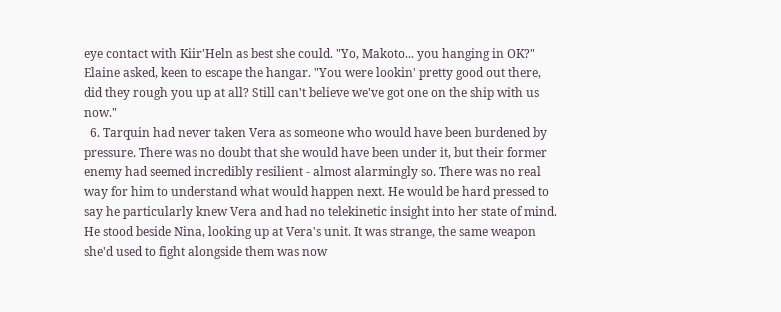eye contact with Kiir'Heln as best she could. "Yo, Makoto... you hanging in OK?" Elaine asked, keen to escape the hangar. "You were lookin' pretty good out there, did they rough you up at all? Still can't believe we've got one on the ship with us now."
  6. Tarquin had never taken Vera as someone who would have been burdened by pressure. There was no doubt that she would have been under it, but their former enemy had seemed incredibly resilient - almost alarmingly so. There was no real way for him to understand what would happen next. He would be hard pressed to say he particularly knew Vera and had no telekinetic insight into her state of mind. He stood beside Nina, looking up at Vera's unit. It was strange, the same weapon she'd used to fight alongside them was now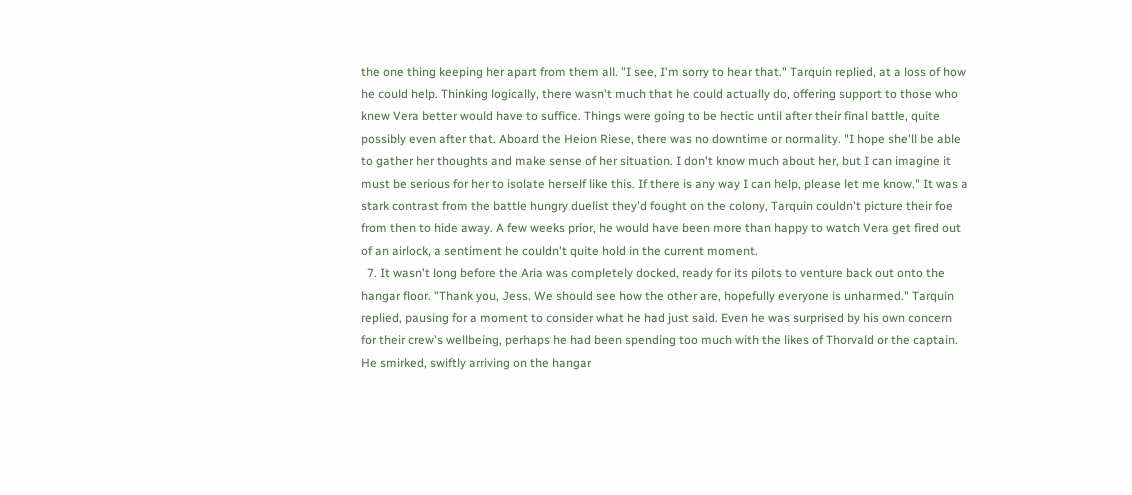the one thing keeping her apart from them all. "I see, I'm sorry to hear that." Tarquin replied, at a loss of how he could help. Thinking logically, there wasn't much that he could actually do, offering support to those who knew Vera better would have to suffice. Things were going to be hectic until after their final battle, quite possibly even after that. Aboard the Heion Riese, there was no downtime or normality. "I hope she'll be able to gather her thoughts and make sense of her situation. I don't know much about her, but I can imagine it must be serious for her to isolate herself like this. If there is any way I can help, please let me know." It was a stark contrast from the battle hungry duelist they'd fought on the colony, Tarquin couldn't picture their foe from then to hide away. A few weeks prior, he would have been more than happy to watch Vera get fired out of an airlock, a sentiment he couldn't quite hold in the current moment.
  7. It wasn't long before the Aria was completely docked, ready for its pilots to venture back out onto the hangar floor. "Thank you, Jess. We should see how the other are, hopefully everyone is unharmed." Tarquin replied, pausing for a moment to consider what he had just said. Even he was surprised by his own concern for their crew's wellbeing, perhaps he had been spending too much with the likes of Thorvald or the captain. He smirked, swiftly arriving on the hangar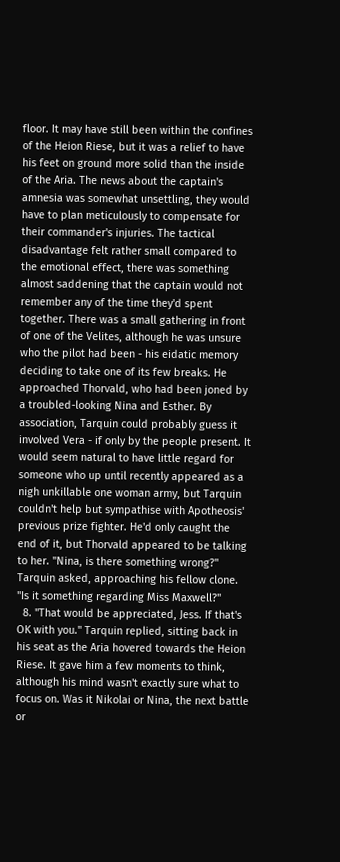floor. It may have still been within the confines of the Heion Riese, but it was a relief to have his feet on ground more solid than the inside of the Aria. The news about the captain's amnesia was somewhat unsettling, they would have to plan meticulously to compensate for their commander's injuries. The tactical disadvantage felt rather small compared to the emotional effect, there was something almost saddening that the captain would not remember any of the time they'd spent together. There was a small gathering in front of one of the Velites, although he was unsure who the pilot had been - his eidatic memory deciding to take one of its few breaks. He approached Thorvald, who had been joned by a troubled-looking Nina and Esther. By association, Tarquin could probably guess it involved Vera - if only by the people present. It would seem natural to have little regard for someone who up until recently appeared as a nigh unkillable one woman army, but Tarquin couldn't help but sympathise with Apotheosis' previous prize fighter. He'd only caught the end of it, but Thorvald appeared to be talking to her. "Nina, is there something wrong?" Tarquin asked, approaching his fellow clone. "Is it something regarding Miss Maxwell?"
  8. "That would be appreciated, Jess. If that's OK with you." Tarquin replied, sitting back in his seat as the Aria hovered towards the Heion Riese. It gave him a few moments to think, although his mind wasn't exactly sure what to focus on. Was it Nikolai or Nina, the next battle or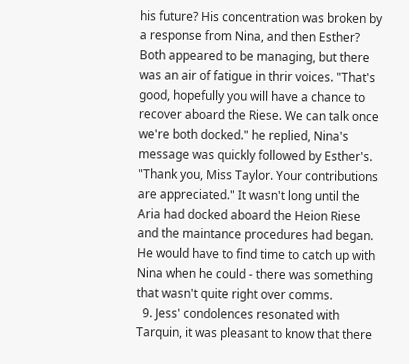his future? His concentration was broken by a response from Nina, and then Esther? Both appeared to be managing, but there was an air of fatigue in thrir voices. "That's good, hopefully you will have a chance to recover aboard the Riese. We can talk once we're both docked." he replied, Nina's message was quickly followed by Esther's. "Thank you, Miss Taylor. Your contributions are appreciated." It wasn't long until the Aria had docked aboard the Heion Riese and the maintance procedures had began. He would have to find time to catch up with Nina when he could - there was something that wasn't quite right over comms.
  9. Jess' condolences resonated with Tarquin, it was pleasant to know that there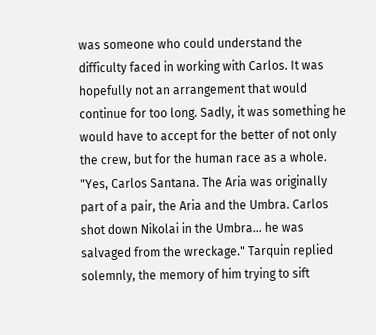was someone who could understand the difficulty faced in working with Carlos. It was hopefully not an arrangement that would continue for too long. Sadly, it was something he would have to accept for the better of not only the crew, but for the human race as a whole. "Yes, Carlos Santana. The Aria was originally part of a pair, the Aria and the Umbra. Carlos shot down Nikolai in the Umbra... he was salvaged from the wreckage." Tarquin replied solemnly, the memory of him trying to sift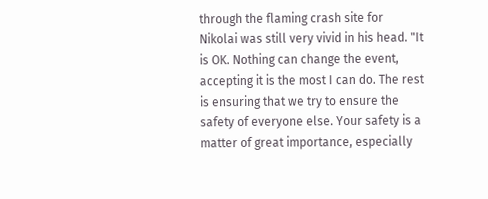through the flaming crash site for Nikolai was still very vivid in his head. "It is OK. Nothing can change the event, accepting it is the most I can do. The rest is ensuring that we try to ensure the safety of everyone else. Your safety is a matter of great importance, especially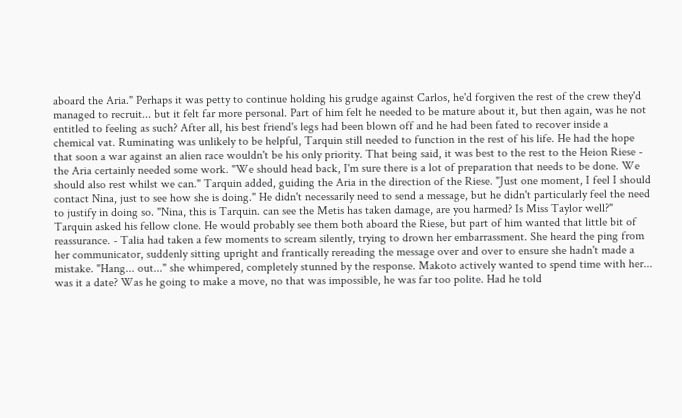aboard the Aria." Perhaps it was petty to continue holding his grudge against Carlos, he'd forgiven the rest of the crew they'd managed to recruit... but it felt far more personal. Part of him felt he needed to be mature about it, but then again, was he not entitled to feeling as such? After all, his best friend's legs had been blown off and he had been fated to recover inside a chemical vat. Ruminating was unlikely to be helpful, Tarquin still needed to function in the rest of his life. He had the hope that soon a war against an alien race wouldn't be his only priority. That being said, it was best to the rest to the Heion Riese - the Aria certainly needed some work. "We should head back, I'm sure there is a lot of preparation that needs to be done. We should also rest whilst we can." Tarquin added, guiding the Aria in the direction of the Riese. "Just one moment, I feel I should contact Nina, just to see how she is doing." He didn't necessarily need to send a message, but he didn't particularly feel the need to justify in doing so. "Nina, this is Tarquin. can see the Metis has taken damage, are you harmed? Is Miss Taylor well?" Tarquin asked his fellow clone. He would probably see them both aboard the Riese, but part of him wanted that little bit of reassurance. - Talia had taken a few moments to scream silently, trying to drown her embarrassment. She heard the ping from her communicator, suddenly sitting upright and frantically rereading the message over and over to ensure she hadn't made a mistake. "Hang... out..." she whimpered, completely stunned by the response. Makoto actively wanted to spend time with her... was it a date? Was he going to make a move, no that was impossible, he was far too polite. Had he told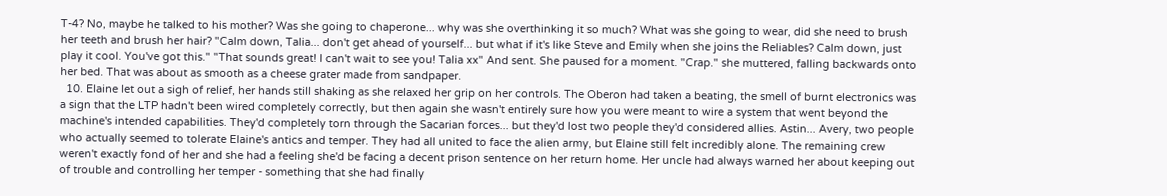T-4? No, maybe he talked to his mother? Was she going to chaperone... why was she overthinking it so much? What was she going to wear, did she need to brush her teeth and brush her hair? "Calm down, Talia... don't get ahead of yourself... but what if it's like Steve and Emily when she joins the Reliables? Calm down, just play it cool. You've got this." "That sounds great! I can't wait to see you! Talia xx" And sent. She paused for a moment. "Crap." she muttered, falling backwards onto her bed. That was about as smooth as a cheese grater made from sandpaper.
  10. Elaine let out a sigh of relief, her hands still shaking as she relaxed her grip on her controls. The Oberon had taken a beating, the smell of burnt electronics was a sign that the LTP hadn't been wired completely correctly, but then again she wasn't entirely sure how you were meant to wire a system that went beyond the machine's intended capabilities. They'd completely torn through the Sacarian forces... but they'd lost two people they'd considered allies. Astin... Avery, two people who actually seemed to tolerate Elaine's antics and temper. They had all united to face the alien army, but Elaine still felt incredibly alone. The remaining crew weren't exactly fond of her and she had a feeling she'd be facing a decent prison sentence on her return home. Her uncle had always warned her about keeping out of trouble and controlling her temper - something that she had finally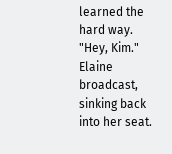learned the hard way. "Hey, Kim." Elaine broadcast, sinking back into her seat.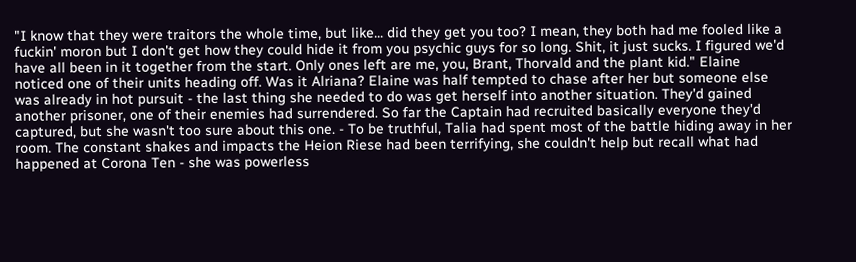"I know that they were traitors the whole time, but like... did they get you too? I mean, they both had me fooled like a fuckin' moron but I don't get how they could hide it from you psychic guys for so long. Shit, it just sucks. I figured we'd have all been in it together from the start. Only ones left are me, you, Brant, Thorvald and the plant kid." Elaine noticed one of their units heading off. Was it Alriana? Elaine was half tempted to chase after her but someone else was already in hot pursuit - the last thing she needed to do was get herself into another situation. They'd gained another prisoner, one of their enemies had surrendered. So far the Captain had recruited basically everyone they'd captured, but she wasn't too sure about this one. - To be truthful, Talia had spent most of the battle hiding away in her room. The constant shakes and impacts the Heion Riese had been terrifying, she couldn't help but recall what had happened at Corona Ten - she was powerless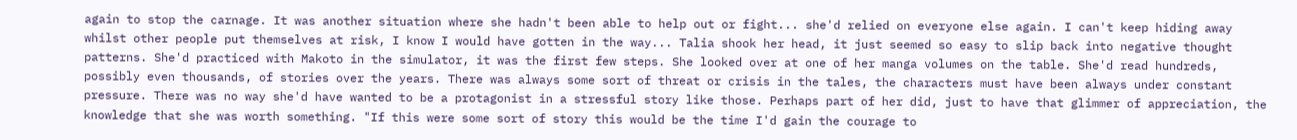again to stop the carnage. It was another situation where she hadn't been able to help out or fight... she'd relied on everyone else again. I can't keep hiding away whilst other people put themselves at risk, I know I would have gotten in the way... Talia shook her head, it just seemed so easy to slip back into negative thought patterns. She'd practiced with Makoto in the simulator, it was the first few steps. She looked over at one of her manga volumes on the table. She'd read hundreds, possibly even thousands, of stories over the years. There was always some sort of threat or crisis in the tales, the characters must have been always under constant pressure. There was no way she'd have wanted to be a protagonist in a stressful story like those. Perhaps part of her did, just to have that glimmer of appreciation, the knowledge that she was worth something. "If this were some sort of story this would be the time I'd gain the courage to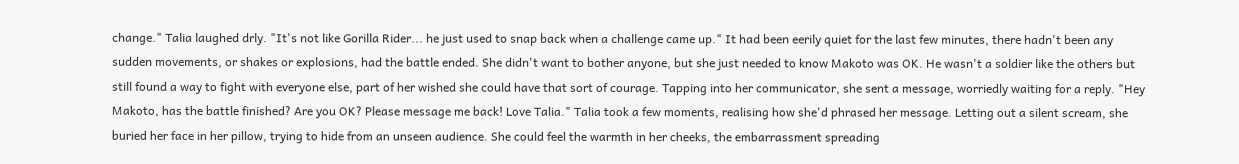change." Talia laughed drly. "It's not like Gorilla Rider... he just used to snap back when a challenge came up." It had been eerily quiet for the last few minutes, there hadn't been any sudden movements, or shakes or explosions, had the battle ended. She didn't want to bother anyone, but she just needed to know Makoto was OK. He wasn't a soldier like the others but still found a way to fight with everyone else, part of her wished she could have that sort of courage. Tapping into her communicator, she sent a message, worriedly waiting for a reply. "Hey Makoto, has the battle finished? Are you OK? Please message me back! Love Talia." Talia took a few moments, realising how she'd phrased her message. Letting out a silent scream, she buried her face in her pillow, trying to hide from an unseen audience. She could feel the warmth in her cheeks, the embarrassment spreading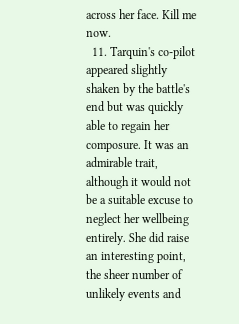across her face. Kill me now.
  11. Tarquin's co-pilot appeared slightly shaken by the battle's end but was quickly able to regain her composure. It was an admirable trait, although it would not be a suitable excuse to neglect her wellbeing entirely. She did raise an interesting point, the sheer number of unlikely events and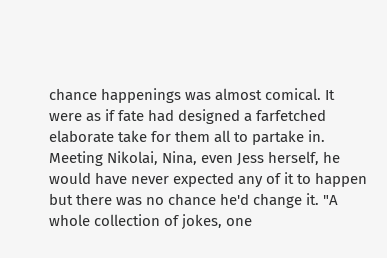chance happenings was almost comical. It were as if fate had designed a farfetched elaborate take for them all to partake in. Meeting Nikolai, Nina, even Jess herself, he would have never expected any of it to happen but there was no chance he'd change it. "A whole collection of jokes, one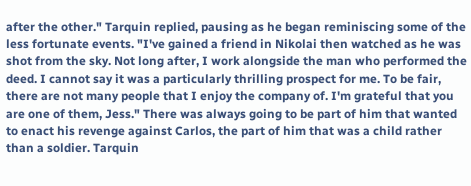after the other." Tarquin replied, pausing as he began reminiscing some of the less fortunate events. "I've gained a friend in Nikolai then watched as he was shot from the sky. Not long after, I work alongside the man who performed the deed. I cannot say it was a particularly thrilling prospect for me. To be fair, there are not many people that I enjoy the company of. I'm grateful that you are one of them, Jess." There was always going to be part of him that wanted to enact his revenge against Carlos, the part of him that was a child rather than a soldier. Tarquin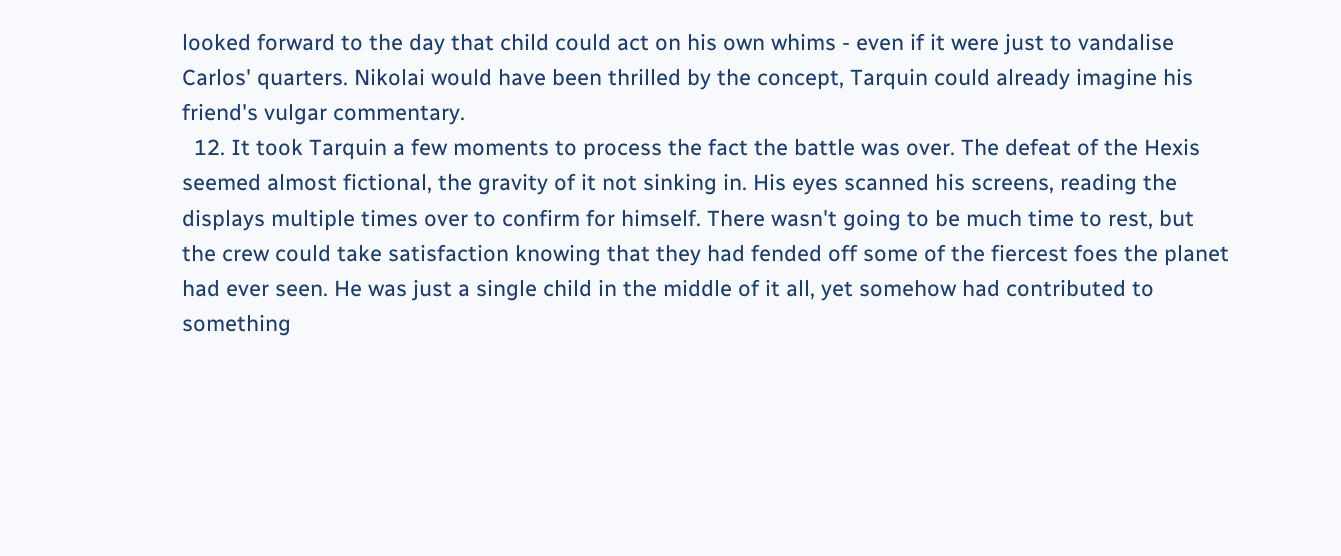looked forward to the day that child could act on his own whims - even if it were just to vandalise Carlos' quarters. Nikolai would have been thrilled by the concept, Tarquin could already imagine his friend's vulgar commentary.
  12. It took Tarquin a few moments to process the fact the battle was over. The defeat of the Hexis seemed almost fictional, the gravity of it not sinking in. His eyes scanned his screens, reading the displays multiple times over to confirm for himself. There wasn't going to be much time to rest, but the crew could take satisfaction knowing that they had fended off some of the fiercest foes the planet had ever seen. He was just a single child in the middle of it all, yet somehow had contributed to something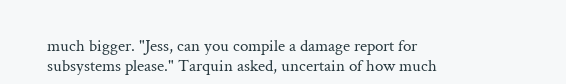much bigger. "Jess, can you compile a damage report for subsystems please." Tarquin asked, uncertain of how much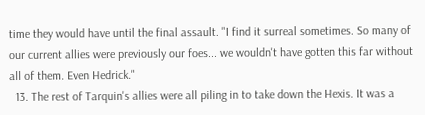time they would have until the final assault. "I find it surreal sometimes. So many of our current allies were previously our foes... we wouldn't have gotten this far without all of them. Even Hedrick."
  13. The rest of Tarquin's allies were all piling in to take down the Hexis. It was a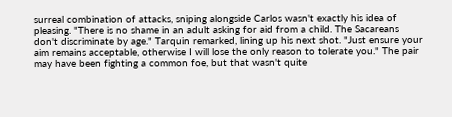surreal combination of attacks, sniping alongside Carlos wasn't exactly his idea of pleasing. "There is no shame in an adult asking for aid from a child. The Sacareans don't discriminate by age." Tarquin remarked, lining up his next shot. "Just ensure your aim remains acceptable, otherwise I will lose the only reason to tolerate you." The pair may have been fighting a common foe, but that wasn't quite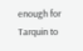enough for Tarquin to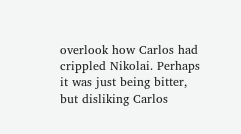overlook how Carlos had crippled Nikolai. Perhaps it was just being bitter, but disliking Carlos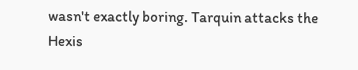wasn't exactly boring. Tarquin attacks the Hexis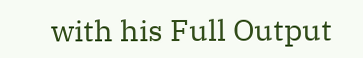with his Full Output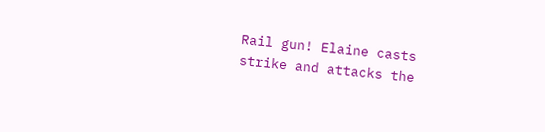Rail gun! Elaine casts strike and attacks the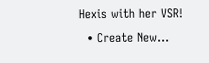Hexis with her VSR!
  • Create New...